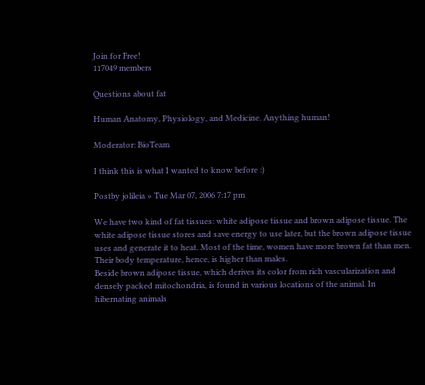Join for Free!
117049 members

Questions about fat

Human Anatomy, Physiology, and Medicine. Anything human!

Moderator: BioTeam

I think this is what I wanted to know before :)

Postby jolileia » Tue Mar 07, 2006 7:17 pm

We have two kind of fat tissues: white adipose tissue and brown adipose tissue. The white adipose tissue stores and save energy to use later, but the brown adipose tissue uses and generate it to heat. Most of the time, women have more brown fat than men. Their body temperature, hence, is higher than males.
Beside brown adipose tissue, which derives its color from rich vascularization and densely packed mitochondria, is found in various locations of the animal. In hibernating animals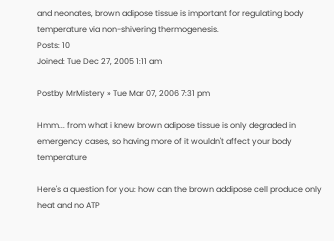and neonates, brown adipose tissue is important for regulating body temperature via non-shivering thermogenesis.
Posts: 10
Joined: Tue Dec 27, 2005 1:11 am

Postby MrMistery » Tue Mar 07, 2006 7:31 pm

Hmm... from what i knew brown adipose tissue is only degraded in emergency cases, so having more of it wouldn't affect your body temperature

Here's a question for you: how can the brown addipose cell produce only heat and no ATP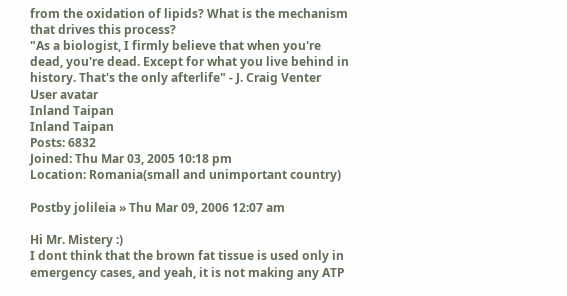from the oxidation of lipids? What is the mechanism that drives this process?
"As a biologist, I firmly believe that when you're dead, you're dead. Except for what you live behind in history. That's the only afterlife" - J. Craig Venter
User avatar
Inland Taipan
Inland Taipan
Posts: 6832
Joined: Thu Mar 03, 2005 10:18 pm
Location: Romania(small and unimportant country)

Postby jolileia » Thu Mar 09, 2006 12:07 am

Hi Mr. Mistery :)
I dont think that the brown fat tissue is used only in emergency cases, and yeah, it is not making any ATP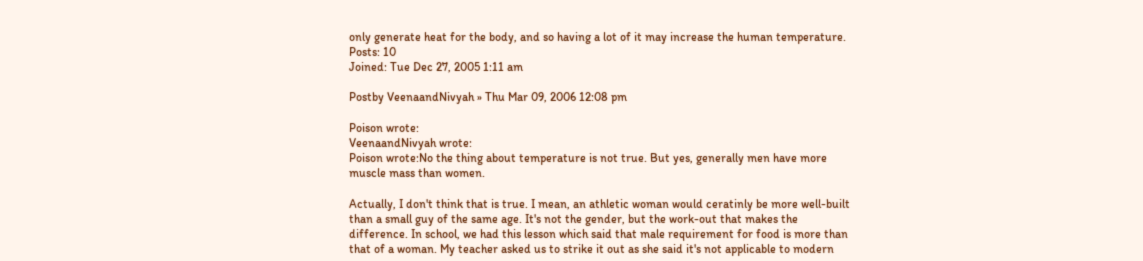only generate heat for the body, and so having a lot of it may increase the human temperature.
Posts: 10
Joined: Tue Dec 27, 2005 1:11 am

Postby VeenaandNivyah » Thu Mar 09, 2006 12:08 pm

Poison wrote:
VeenaandNivyah wrote:
Poison wrote:No the thing about temperature is not true. But yes, generally men have more muscle mass than women.

Actually, I don't think that is true. I mean, an athletic woman would ceratinly be more well-built than a small guy of the same age. It's not the gender, but the work-out that makes the difference. In school, we had this lesson which said that male requirement for food is more than that of a woman. My teacher asked us to strike it out as she said it's not applicable to modern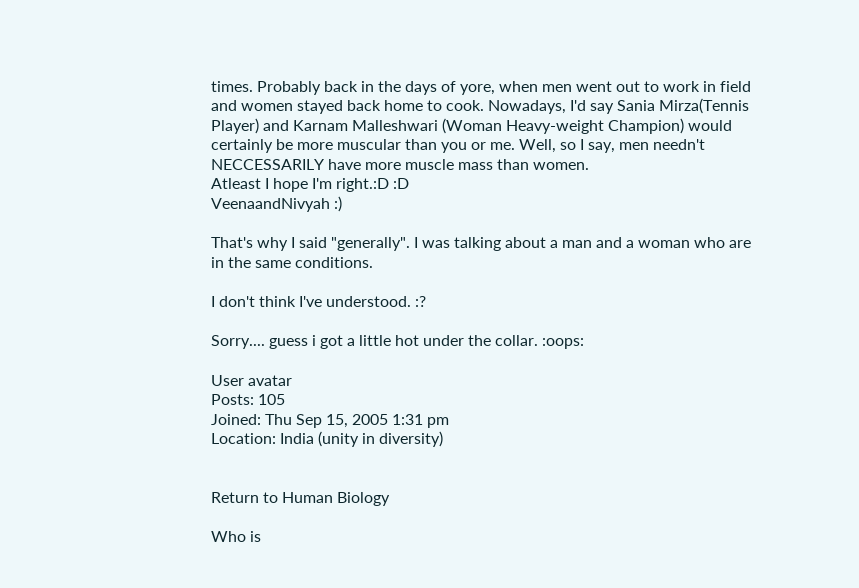times. Probably back in the days of yore, when men went out to work in field and women stayed back home to cook. Nowadays, I'd say Sania Mirza(Tennis Player) and Karnam Malleshwari (Woman Heavy-weight Champion) would certainly be more muscular than you or me. Well, so I say, men needn't NECCESSARILY have more muscle mass than women.
Atleast I hope I'm right.:D :D
VeenaandNivyah :)

That's why I said "generally". I was talking about a man and a woman who are in the same conditions.

I don't think I've understood. :?

Sorry.... guess i got a little hot under the collar. :oops:

User avatar
Posts: 105
Joined: Thu Sep 15, 2005 1:31 pm
Location: India (unity in diversity)


Return to Human Biology

Who is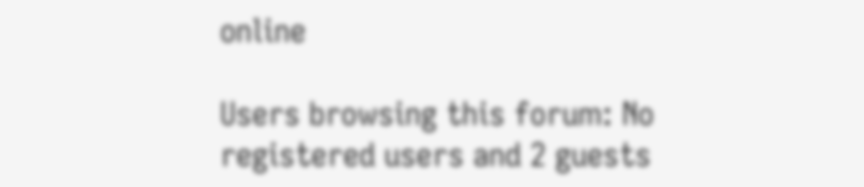online

Users browsing this forum: No registered users and 2 guests